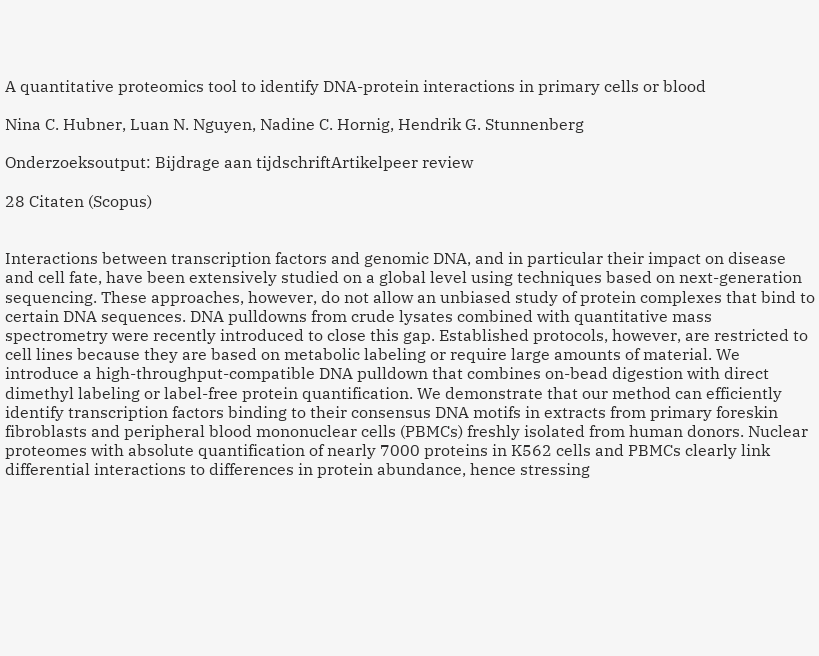A quantitative proteomics tool to identify DNA-protein interactions in primary cells or blood

Nina C. Hubner, Luan N. Nguyen, Nadine C. Hornig, Hendrik G. Stunnenberg

Onderzoeksoutput: Bijdrage aan tijdschriftArtikelpeer review

28 Citaten (Scopus)


Interactions between transcription factors and genomic DNA, and in particular their impact on disease and cell fate, have been extensively studied on a global level using techniques based on next-generation sequencing. These approaches, however, do not allow an unbiased study of protein complexes that bind to certain DNA sequences. DNA pulldowns from crude lysates combined with quantitative mass spectrometry were recently introduced to close this gap. Established protocols, however, are restricted to cell lines because they are based on metabolic labeling or require large amounts of material. We introduce a high-throughput-compatible DNA pulldown that combines on-bead digestion with direct dimethyl labeling or label-free protein quantification. We demonstrate that our method can efficiently identify transcription factors binding to their consensus DNA motifs in extracts from primary foreskin fibroblasts and peripheral blood mononuclear cells (PBMCs) freshly isolated from human donors. Nuclear proteomes with absolute quantification of nearly 7000 proteins in K562 cells and PBMCs clearly link differential interactions to differences in protein abundance, hence stressing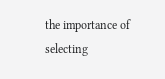the importance of selecting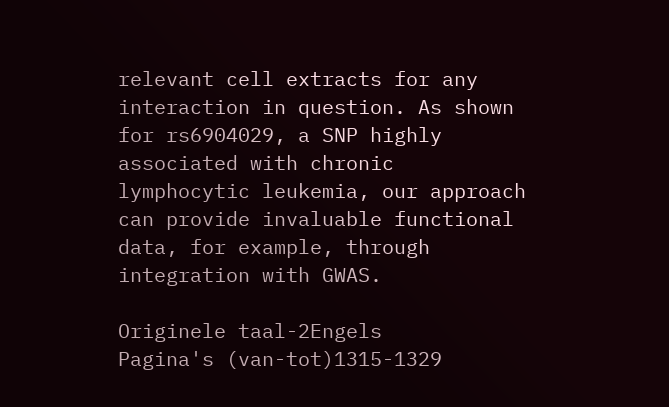relevant cell extracts for any interaction in question. As shown for rs6904029, a SNP highly associated with chronic lymphocytic leukemia, our approach can provide invaluable functional data, for example, through integration with GWAS.

Originele taal-2Engels
Pagina's (van-tot)1315-1329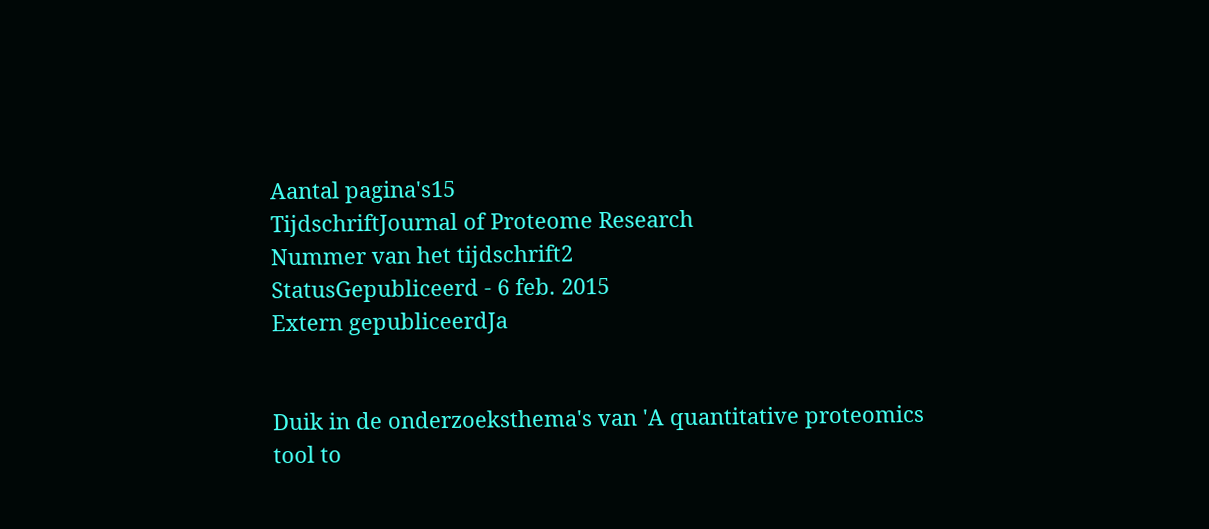Aantal pagina's15
TijdschriftJournal of Proteome Research
Nummer van het tijdschrift2
StatusGepubliceerd - 6 feb. 2015
Extern gepubliceerdJa


Duik in de onderzoeksthema's van 'A quantitative proteomics tool to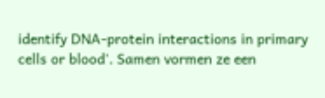identify DNA-protein interactions in primary cells or blood'. Samen vormen ze een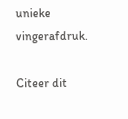unieke vingerafdruk.

Citeer dit